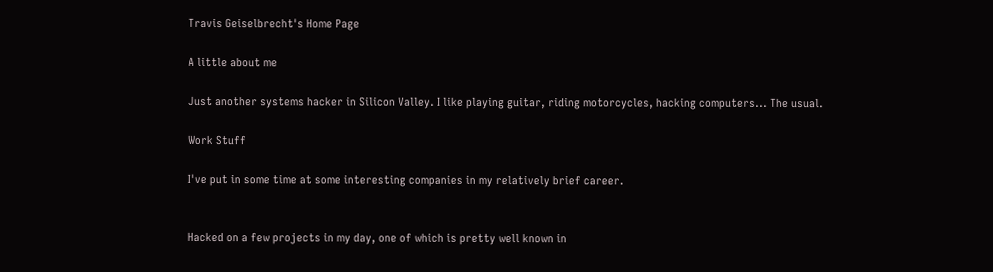Travis Geiselbrecht's Home Page

A little about me

Just another systems hacker in Silicon Valley. I like playing guitar, riding motorcycles, hacking computers... The usual.

Work Stuff

I've put in some time at some interesting companies in my relatively brief career.


Hacked on a few projects in my day, one of which is pretty well known in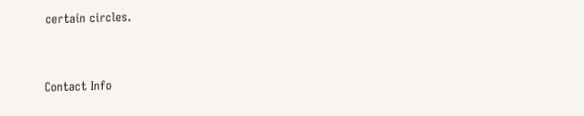certain circles.


Contact Info